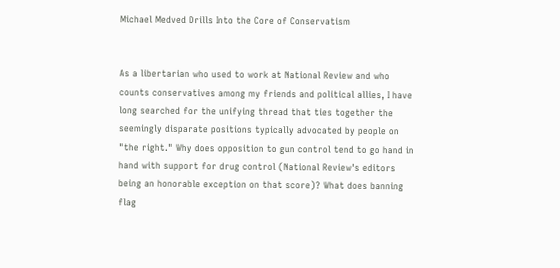Michael Medved Drills Into the Core of Conservatism


As a libertarian who used to work at National Review and who counts conservatives among my friends and political allies, I have long searched for the unifying thread that ties together the seemingly disparate positions typically advocated by people on "the right." Why does opposition to gun control tend to go hand in hand with support for drug control (National Review's editors being an honorable exception on that score)? What does banning flag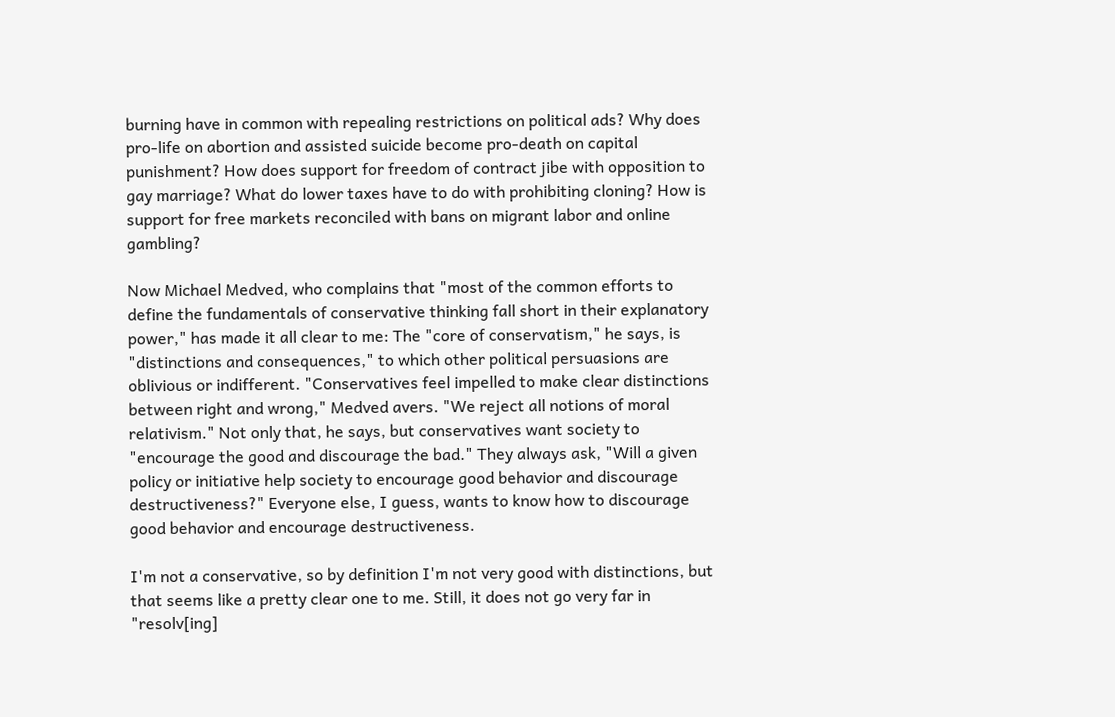burning have in common with repealing restrictions on political ads? Why does pro-life on abortion and assisted suicide become pro-death on capital punishment? How does support for freedom of contract jibe with opposition to gay marriage? What do lower taxes have to do with prohibiting cloning? How is support for free markets reconciled with bans on migrant labor and online gambling?

Now Michael Medved, who complains that "most of the common efforts to define the fundamentals of conservative thinking fall short in their explanatory power," has made it all clear to me: The "core of conservatism," he says, is "distinctions and consequences," to which other political persuasions are oblivious or indifferent. "Conservatives feel impelled to make clear distinctions between right and wrong," Medved avers. "We reject all notions of moral relativism." Not only that, he says, but conservatives want society to "encourage the good and discourage the bad." They always ask, "Will a given policy or initiative help society to encourage good behavior and discourage destructiveness?" Everyone else, I guess, wants to know how to discourage good behavior and encourage destructiveness.

I'm not a conservative, so by definition I'm not very good with distinctions, but that seems like a pretty clear one to me. Still, it does not go very far in "resolv[ing]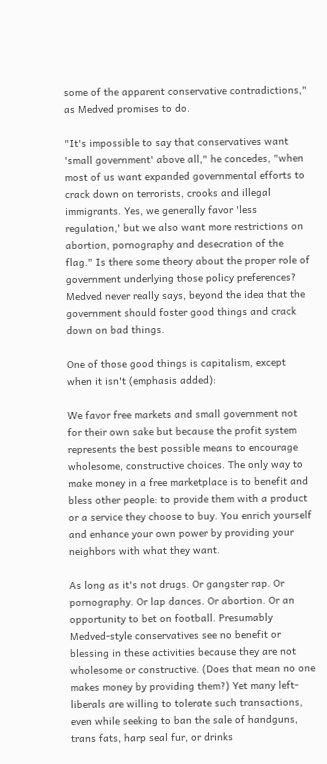some of the apparent conservative contradictions," as Medved promises to do.

"It's impossible to say that conservatives want 'small government' above all," he concedes, "when most of us want expanded governmental efforts to crack down on terrorists, crooks and illegal immigrants. Yes, we generally favor 'less regulation,' but we also want more restrictions on abortion, pornography and desecration of the flag." Is there some theory about the proper role of government underlying those policy preferences? Medved never really says, beyond the idea that the government should foster good things and crack down on bad things.

One of those good things is capitalism, except when it isn't (emphasis added):

We favor free markets and small government not for their own sake but because the profit system represents the best possible means to encourage wholesome, constructive choices. The only way to make money in a free marketplace is to benefit and bless other people: to provide them with a product or a service they choose to buy. You enrich yourself and enhance your own power by providing your neighbors with what they want.

As long as it's not drugs. Or gangster rap. Or pornography. Or lap dances. Or abortion. Or an opportunity to bet on football. Presumably Medved-style conservatives see no benefit or blessing in these activities because they are not wholesome or constructive. (Does that mean no one makes money by providing them?) Yet many left-liberals are willing to tolerate such transactions, even while seeking to ban the sale of handguns, trans fats, harp seal fur, or drinks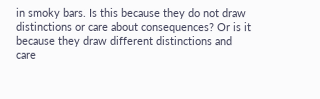in smoky bars. Is this because they do not draw distinctions or care about consequences? Or is it because they draw different distinctions and care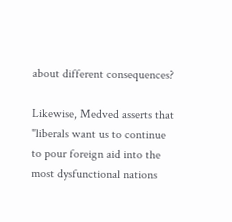about different consequences?

Likewise, Medved asserts that "liberals want us to continue to pour foreign aid into the most dysfunctional nations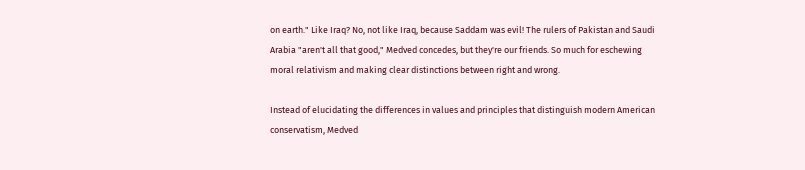on earth." Like Iraq? No, not like Iraq, because Saddam was evil! The rulers of Pakistan and Saudi Arabia "aren't all that good," Medved concedes, but they're our friends. So much for eschewing moral relativism and making clear distinctions between right and wrong.

Instead of elucidating the differences in values and principles that distinguish modern American conservatism, Medved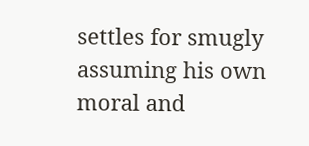settles for smugly assuming his own moral and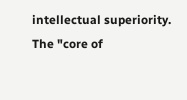intellectual superiority. The "core of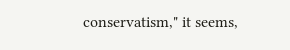conservatism," it seems,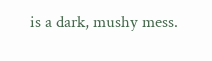is a dark, mushy mess.